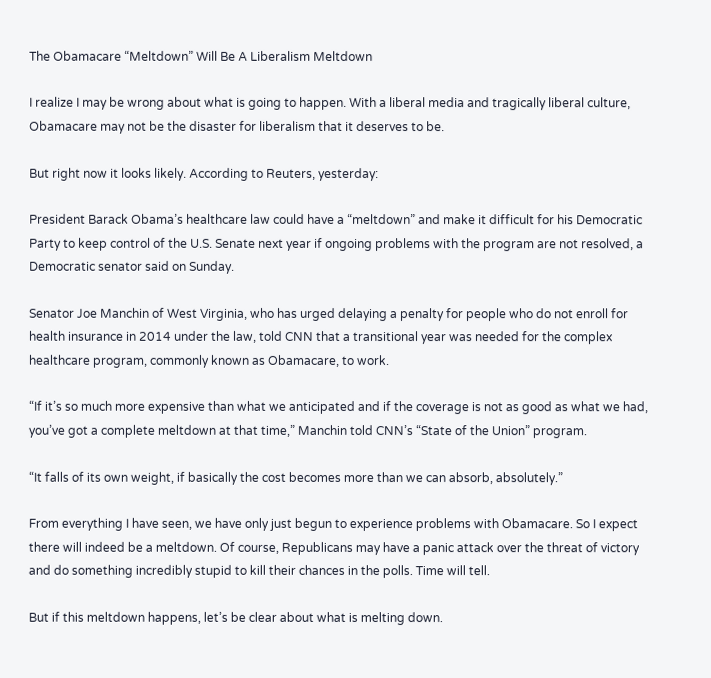The Obamacare “Meltdown” Will Be A Liberalism Meltdown

I realize I may be wrong about what is going to happen. With a liberal media and tragically liberal culture, Obamacare may not be the disaster for liberalism that it deserves to be.

But right now it looks likely. According to Reuters, yesterday:

President Barack Obama’s healthcare law could have a “meltdown” and make it difficult for his Democratic Party to keep control of the U.S. Senate next year if ongoing problems with the program are not resolved, a Democratic senator said on Sunday.

Senator Joe Manchin of West Virginia, who has urged delaying a penalty for people who do not enroll for health insurance in 2014 under the law, told CNN that a transitional year was needed for the complex healthcare program, commonly known as Obamacare, to work.

“If it’s so much more expensive than what we anticipated and if the coverage is not as good as what we had, you’ve got a complete meltdown at that time,” Manchin told CNN’s “State of the Union” program.

“It falls of its own weight, if basically the cost becomes more than we can absorb, absolutely.”

From everything I have seen, we have only just begun to experience problems with Obamacare. So I expect there will indeed be a meltdown. Of course, Republicans may have a panic attack over the threat of victory and do something incredibly stupid to kill their chances in the polls. Time will tell.

But if this meltdown happens, let’s be clear about what is melting down.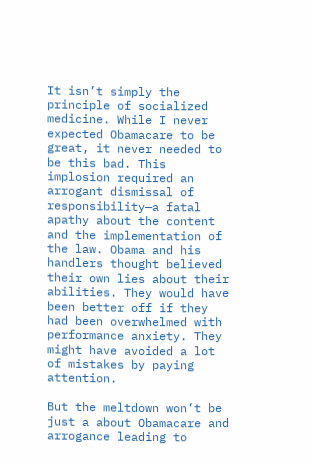It isn’t simply the principle of socialized medicine. While I never expected Obamacare to be great, it never needed to be this bad. This implosion required an arrogant dismissal of responsibility—a fatal apathy about the content and the implementation of the law. Obama and his handlers thought believed their own lies about their abilities. They would have been better off if they had been overwhelmed with performance anxiety. They might have avoided a lot of mistakes by paying attention.

But the meltdown won’t be just a about Obamacare and arrogance leading to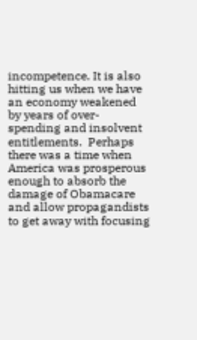incompetence. It is also hitting us when we have an economy weakened by years of over-spending and insolvent entitlements.  Perhaps there was a time when America was prosperous enough to absorb the damage of Obamacare and allow propagandists to get away with focusing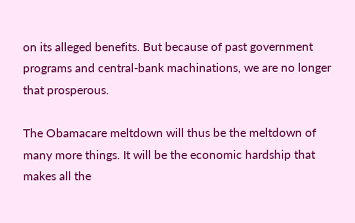on its alleged benefits. But because of past government programs and central-bank machinations, we are no longer that prosperous.

The Obamacare meltdown will thus be the meltdown of many more things. It will be the economic hardship that makes all the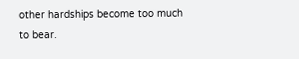other hardships become too much to bear.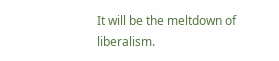It will be the meltdown of liberalism.